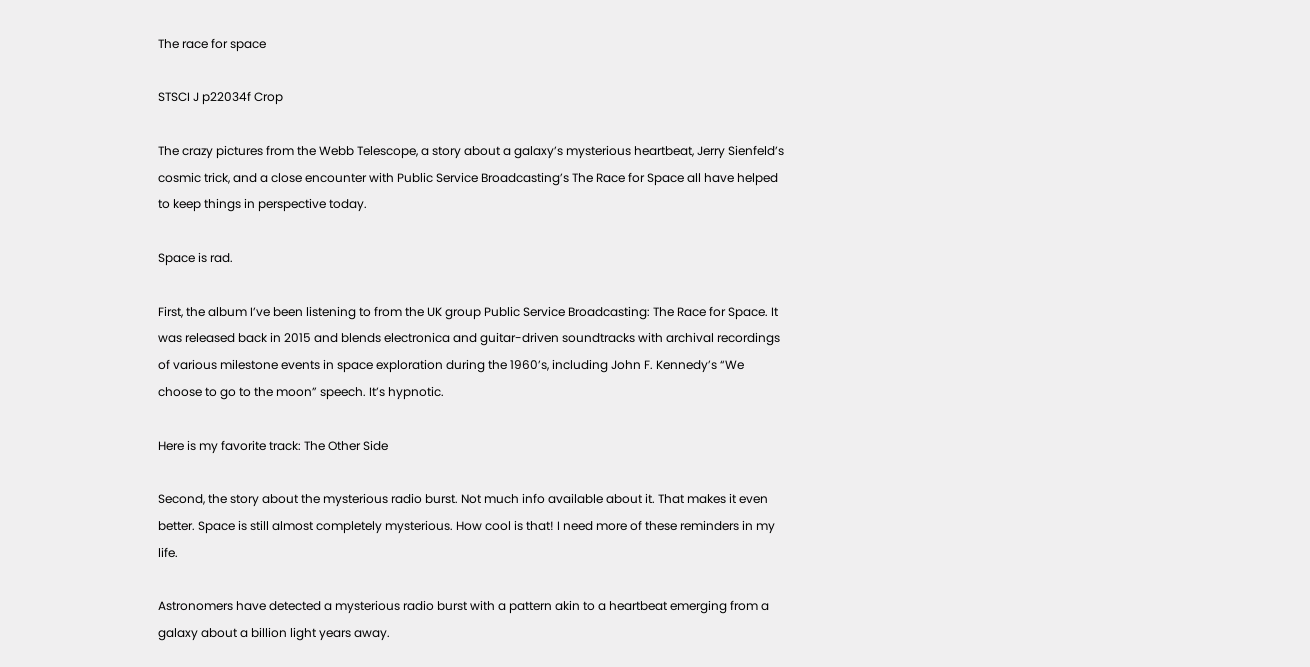The race for space

STSCI J p22034f Crop

The crazy pictures from the Webb Telescope, a story about a galaxy’s mysterious heartbeat, Jerry Sienfeld’s cosmic trick, and a close encounter with Public Service Broadcasting’s The Race for Space all have helped to keep things in perspective today.

Space is rad.

First, the album I’ve been listening to from the UK group Public Service Broadcasting: The Race for Space. It was released back in 2015 and blends electronica and guitar-driven soundtracks with archival recordings of various milestone events in space exploration during the 1960’s, including John F. Kennedy’s “We choose to go to the moon” speech. It’s hypnotic.

Here is my favorite track: The Other Side

Second, the story about the mysterious radio burst. Not much info available about it. That makes it even better. Space is still almost completely mysterious. How cool is that! I need more of these reminders in my life.

Astronomers have detected a mysterious radio burst with a pattern akin to a heartbeat emerging from a galaxy about a billion light years away.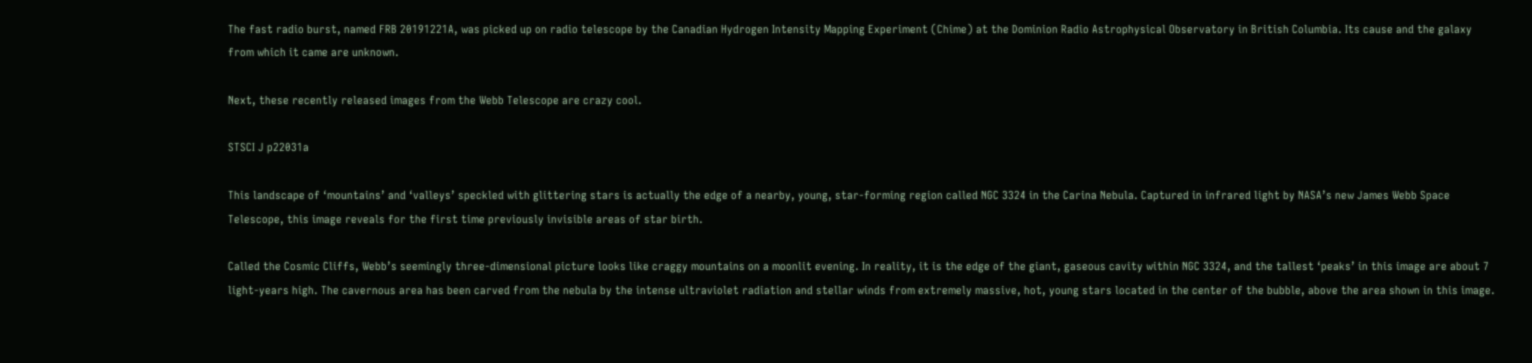The fast radio burst, named FRB 20191221A, was picked up on radio telescope by the Canadian Hydrogen Intensity Mapping Experiment (Chime) at the Dominion Radio Astrophysical Observatory in British Columbia. Its cause and the galaxy from which it came are unknown.

Next, these recently released images from the Webb Telescope are crazy cool.

STSCI J p22031a

This landscape of ‘mountains’ and ‘valleys’ speckled with glittering stars is actually the edge of a nearby, young, star-forming region called NGC 3324 in the Carina Nebula. Captured in infrared light by NASA’s new James Webb Space Telescope, this image reveals for the first time previously invisible areas of star birth.

Called the Cosmic Cliffs, Webb’s seemingly three-dimensional picture looks like craggy mountains on a moonlit evening. In reality, it is the edge of the giant, gaseous cavity within NGC 3324, and the tallest ‘peaks’ in this image are about 7 light-years high. The cavernous area has been carved from the nebula by the intense ultraviolet radiation and stellar winds from extremely massive, hot, young stars located in the center of the bubble, above the area shown in this image.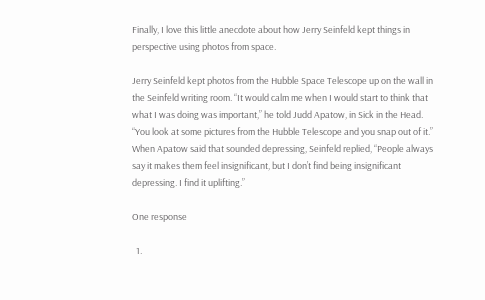Finally, I love this little anecdote about how Jerry Seinfeld kept things in perspective using photos from space.

Jerry Seinfeld kept photos from the Hubble Space Telescope up on the wall in the Seinfeld writing room. “It would calm me when I would start to think that what I was doing was important,” he told Judd Apatow, in Sick in the Head. “You look at some pictures from the Hubble Telescope and you snap out of it.” When Apatow said that sounded depressing, Seinfeld replied, “People always say it makes them feel insignificant, but I don’t find being insignificant depressing. I find it uplifting.”

One response

  1.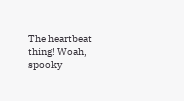The heartbeat thing! Woah, spooky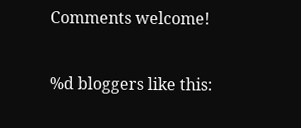Comments welcome!

%d bloggers like this: